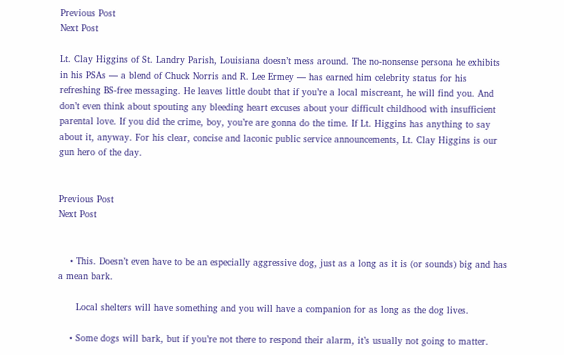Previous Post
Next Post

Lt. Clay Higgins of St. Landry Parish, Louisiana doesn’t mess around. The no-nonsense persona he exhibits in his PSAs — a blend of Chuck Norris and R. Lee Ermey — has earned him celebrity status for his refreshing BS-free messaging. He leaves little doubt that if you’re a local miscreant, he will find you. And don’t even think about spouting any bleeding heart excuses about your difficult childhood with insufficient parental love. If you did the crime, boy, you’re are gonna do the time. If Lt. Higgins has anything to say about it, anyway. For his clear, concise and laconic public service announcements, Lt. Clay Higgins is our gun hero of the day.


Previous Post
Next Post


    • This. Doesn’t even have to be an especially aggressive dog, just as a long as it is (or sounds) big and has a mean bark.

      Local shelters will have something and you will have a companion for as long as the dog lives.

    • Some dogs will bark, but if you’re not there to respond their alarm, it’s usually not going to matter.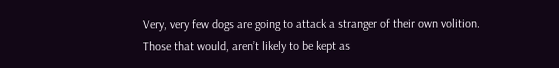Very, very few dogs are going to attack a stranger of their own volition. Those that would, aren’t likely to be kept as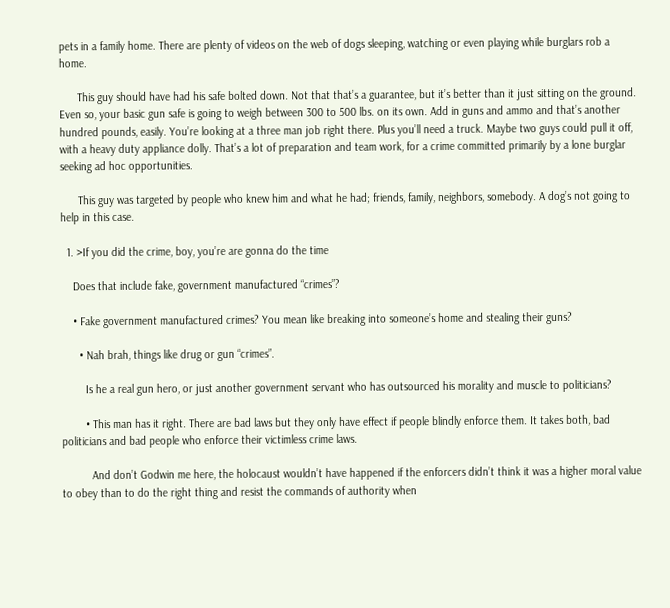pets in a family home. There are plenty of videos on the web of dogs sleeping, watching or even playing while burglars rob a home.

      This guy should have had his safe bolted down. Not that that’s a guarantee, but it’s better than it just sitting on the ground. Even so, your basic gun safe is going to weigh between 300 to 500 lbs. on its own. Add in guns and ammo and that’s another hundred pounds, easily. You’re looking at a three man job right there. Plus you’ll need a truck. Maybe two guys could pull it off, with a heavy duty appliance dolly. That’s a lot of preparation and team work, for a crime committed primarily by a lone burglar seeking ad hoc opportunities.

      This guy was targeted by people who knew him and what he had; friends, family, neighbors, somebody. A dog’s not going to help in this case.

  1. >If you did the crime, boy, you’re are gonna do the time

    Does that include fake, government manufactured “crimes”?

    • Fake government manufactured crimes? You mean like breaking into someone’s home and stealing their guns?

      • Nah brah, things like drug or gun “crimes”.

        Is he a real gun hero, or just another government servant who has outsourced his morality and muscle to politicians?

        • This man has it right. There are bad laws but they only have effect if people blindly enforce them. It takes both, bad politicians and bad people who enforce their victimless crime laws.

          And don’t Godwin me here, the holocaust wouldn’t have happened if the enforcers didn’t think it was a higher moral value to obey than to do the right thing and resist the commands of authority when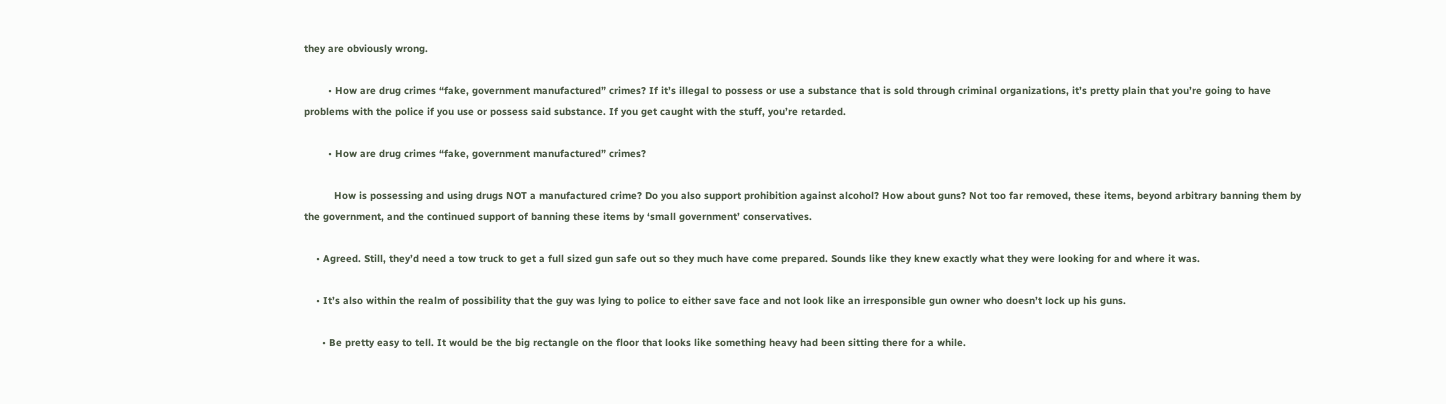they are obviously wrong.

        • How are drug crimes “fake, government manufactured” crimes? If it’s illegal to possess or use a substance that is sold through criminal organizations, it’s pretty plain that you’re going to have problems with the police if you use or possess said substance. If you get caught with the stuff, you’re retarded.

        • How are drug crimes “fake, government manufactured” crimes?

          How is possessing and using drugs NOT a manufactured crime? Do you also support prohibition against alcohol? How about guns? Not too far removed, these items, beyond arbitrary banning them by the government, and the continued support of banning these items by ‘small government’ conservatives.

    • Agreed. Still, they’d need a tow truck to get a full sized gun safe out so they much have come prepared. Sounds like they knew exactly what they were looking for and where it was.

    • It’s also within the realm of possibility that the guy was lying to police to either save face and not look like an irresponsible gun owner who doesn’t lock up his guns.

      • Be pretty easy to tell. It would be the big rectangle on the floor that looks like something heavy had been sitting there for a while.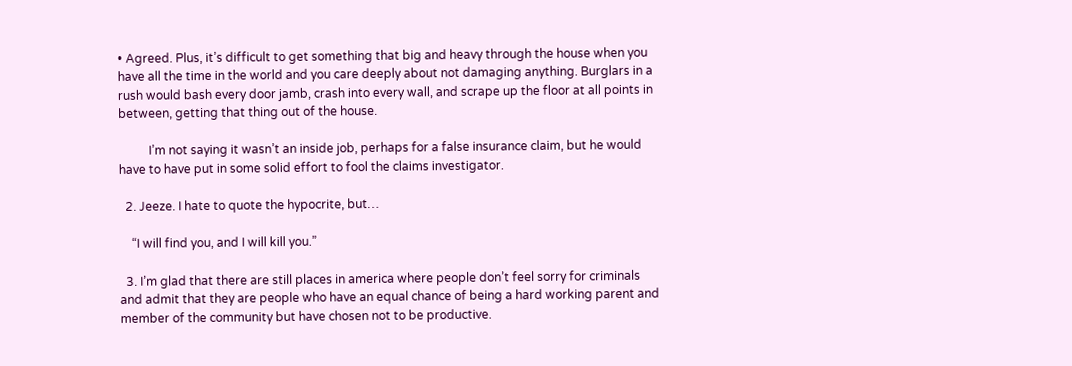• Agreed. Plus, it’s difficult to get something that big and heavy through the house when you have all the time in the world and you care deeply about not damaging anything. Burglars in a rush would bash every door jamb, crash into every wall, and scrape up the floor at all points in between, getting that thing out of the house.

          I’m not saying it wasn’t an inside job, perhaps for a false insurance claim, but he would have to have put in some solid effort to fool the claims investigator.

  2. Jeeze. I hate to quote the hypocrite, but…

    “I will find you, and I will kill you.”

  3. I’m glad that there are still places in america where people don’t feel sorry for criminals and admit that they are people who have an equal chance of being a hard working parent and member of the community but have chosen not to be productive.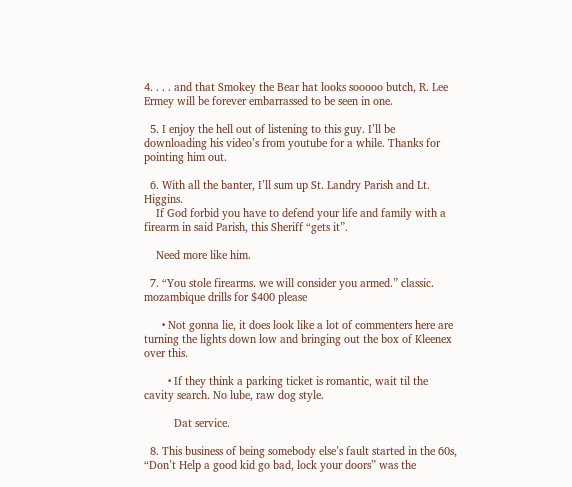4. . . . and that Smokey the Bear hat looks sooooo butch, R. Lee Ermey will be forever embarrassed to be seen in one.

  5. I enjoy the hell out of listening to this guy. I’ll be downloading his video’s from youtube for a while. Thanks for pointing him out.

  6. With all the banter, I’ll sum up St. Landry Parish and Lt. Higgins.
    If God forbid you have to defend your life and family with a firearm in said Parish, this Sheriff “gets it”.

    Need more like him.

  7. “You stole firearms. we will consider you armed.” classic. mozambique drills for $400 please

      • Not gonna lie, it does look like a lot of commenters here are turning the lights down low and bringing out the box of Kleenex over this.

        • If they think a parking ticket is romantic, wait til the cavity search. No lube, raw dog style.

          Dat service.

  8. This business of being somebody else’s fault started in the 60s, “Don’t Help a good kid go bad, lock your doors” was the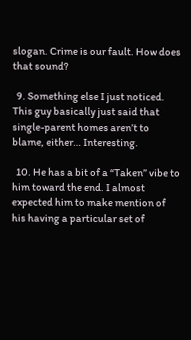slogan. Crime is our fault. How does that sound?

  9. Something else I just noticed. This guy basically just said that single-parent homes aren’t to blame, either… Interesting.

  10. He has a bit of a “Taken” vibe to him toward the end. I almost expected him to make mention of his having a particular set of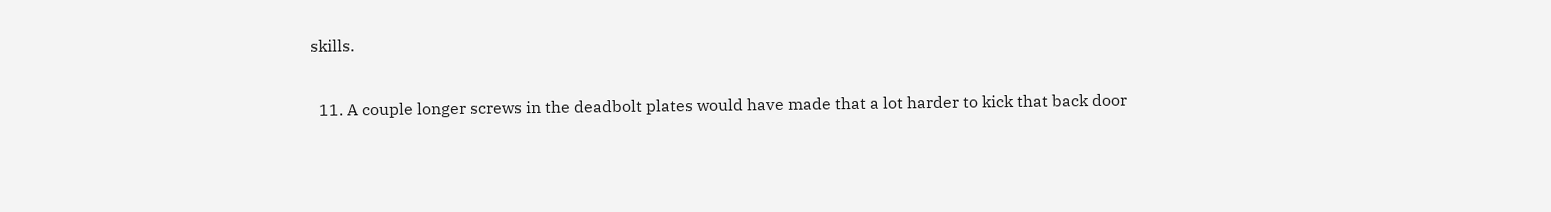skills.

  11. A couple longer screws in the deadbolt plates would have made that a lot harder to kick that back door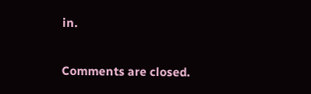in.

Comments are closed.